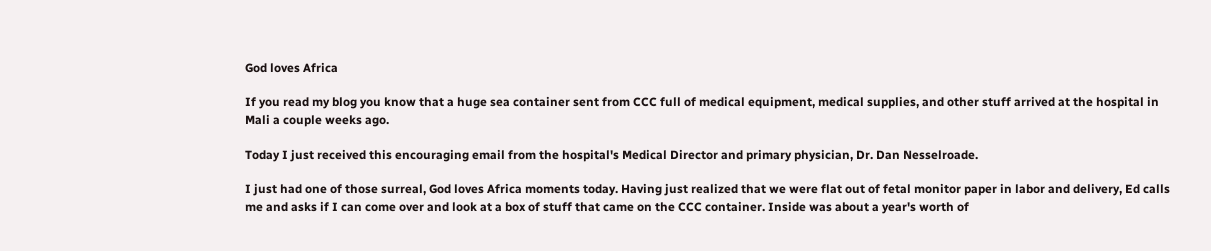God loves Africa

If you read my blog you know that a huge sea container sent from CCC full of medical equipment, medical supplies, and other stuff arrived at the hospital in Mali a couple weeks ago.

Today I just received this encouraging email from the hospital's Medical Director and primary physician, Dr. Dan Nesselroade.

I just had one of those surreal, God loves Africa moments today. Having just realized that we were flat out of fetal monitor paper in labor and delivery, Ed calls me and asks if I can come over and look at a box of stuff that came on the CCC container. Inside was about a year's worth of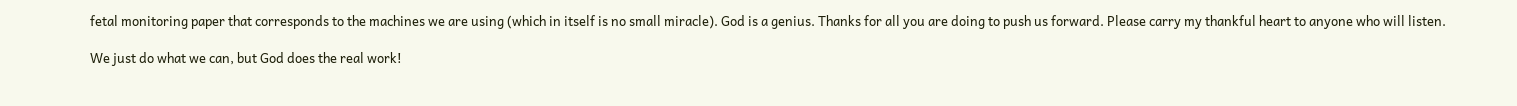fetal monitoring paper that corresponds to the machines we are using (which in itself is no small miracle). God is a genius. Thanks for all you are doing to push us forward. Please carry my thankful heart to anyone who will listen.

We just do what we can, but God does the real work!